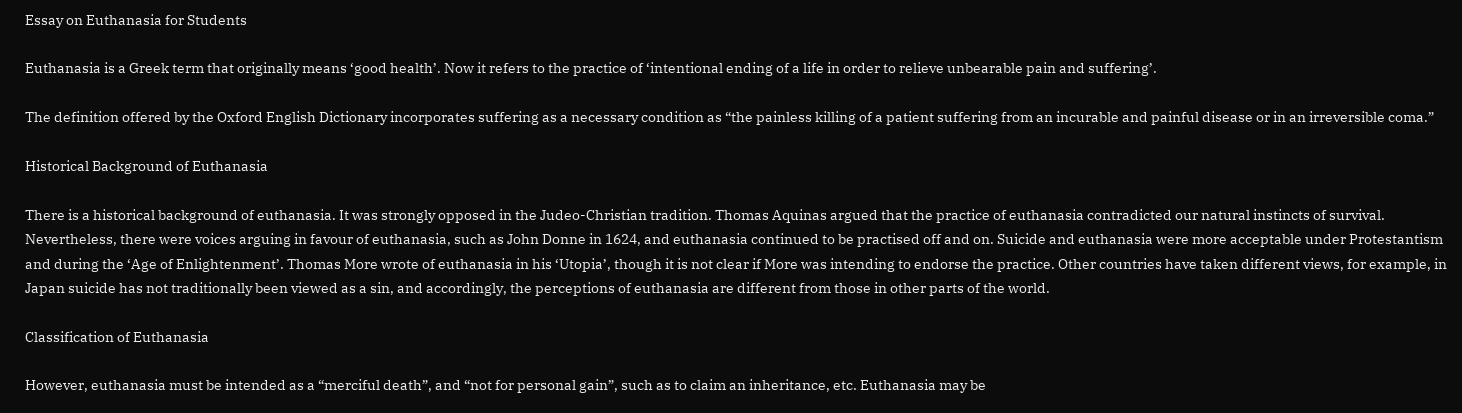Essay on Euthanasia for Students

Euthanasia is a Greek term that originally means ‘good health’. Now it refers to the practice of ‘intentional ending of a life in order to relieve unbearable pain and suffering’.

The definition offered by the Oxford English Dictionary incorporates suffering as a necessary condition as “the painless killing of a patient suffering from an incurable and painful disease or in an irreversible coma.”

Historical Background of Euthanasia

There is a historical background of euthanasia. It was strongly opposed in the Judeo-Christian tradition. Thomas Aquinas argued that the practice of euthanasia contradicted our natural instincts of survival. Nevertheless, there were voices arguing in favour of euthanasia, such as John Donne in 1624, and euthanasia continued to be practised off and on. Suicide and euthanasia were more acceptable under Protestantism and during the ‘Age of Enlightenment’. Thomas More wrote of euthanasia in his ‘Utopia’, though it is not clear if More was intending to endorse the practice. Other countries have taken different views, for example, in Japan suicide has not traditionally been viewed as a sin, and accordingly, the perceptions of euthanasia are different from those in other parts of the world.

Classification of Euthanasia

However, euthanasia must be intended as a “merciful death”, and “not for personal gain”, such as to claim an inheritance, etc. Euthanasia may be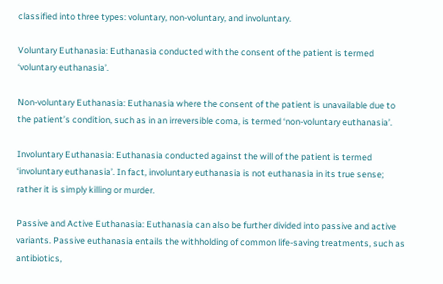classified into three types: voluntary, non-voluntary, and involuntary.

Voluntary Euthanasia: Euthanasia conducted with the consent of the patient is termed ‘voluntary euthanasia’.

Non-voluntary Euthanasia: Euthanasia where the consent of the patient is unavailable due to the patient’s condition, such as in an irreversible coma, is termed ‘non-voluntary euthanasia’.

Involuntary Euthanasia: Euthanasia conducted against the will of the patient is termed ‘involuntary euthanasia’. In fact, involuntary euthanasia is not euthanasia in its true sense; rather it is simply killing or murder.

Passive and Active Euthanasia: Euthanasia can also be further divided into passive and active variants. Passive euthanasia entails the withholding of common life-saving treatments, such as antibiotics,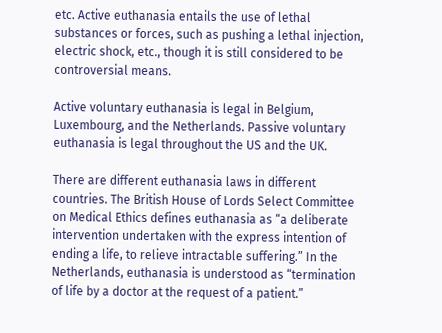etc. Active euthanasia entails the use of lethal substances or forces, such as pushing a lethal injection, electric shock, etc., though it is still considered to be controversial means.

Active voluntary euthanasia is legal in Belgium, Luxembourg, and the Netherlands. Passive voluntary euthanasia is legal throughout the US and the UK.

There are different euthanasia laws in different countries. The British House of Lords Select Committee on Medical Ethics defines euthanasia as “a deliberate intervention undertaken with the express intention of ending a life, to relieve intractable suffering.” In the Netherlands, euthanasia is understood as “termination of life by a doctor at the request of a patient.”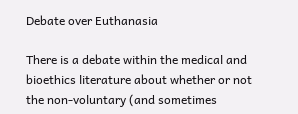Debate over Euthanasia

There is a debate within the medical and bioethics literature about whether or not the non-voluntary (and sometimes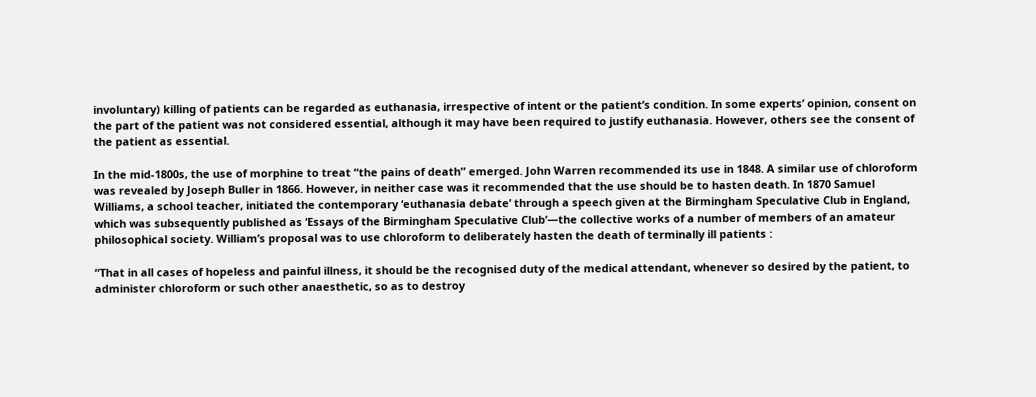involuntary) killing of patients can be regarded as euthanasia, irrespective of intent or the patient’s condition. In some experts’ opinion, consent on the part of the patient was not considered essential, although it may have been required to justify euthanasia. However, others see the consent of the patient as essential.

In the mid-1800s, the use of morphine to treat “the pains of death” emerged. John Warren recommended its use in 1848. A similar use of chloroform was revealed by Joseph Buller in 1866. However, in neither case was it recommended that the use should be to hasten death. In 1870 Samuel Williams, a school teacher, initiated the contemporary ‘euthanasia debate’ through a speech given at the Birmingham Speculative Club in England, which was subsequently published as ‘Essays of the Birmingham Speculative Club’—the collective works of a number of members of an amateur philosophical society. William’s proposal was to use chloroform to deliberately hasten the death of terminally ill patients :

“That in all cases of hopeless and painful illness, it should be the recognised duty of the medical attendant, whenever so desired by the patient, to administer chloroform or such other anaesthetic, so as to destroy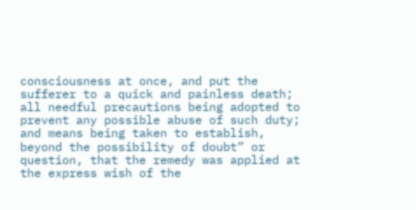consciousness at once, and put the sufferer to a quick and painless death; all needful precautions being adopted to prevent any possible abuse of such duty; and means being taken to establish, beyond the possibility of doubt” or question, that the remedy was applied at the express wish of the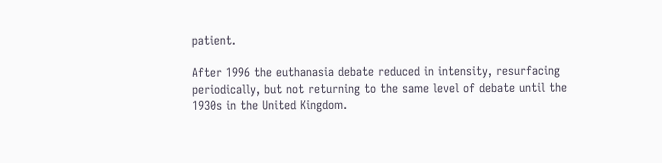patient.

After 1996 the euthanasia debate reduced in intensity, resurfacing periodically, but not returning to the same level of debate until the 1930s in the United Kingdom.